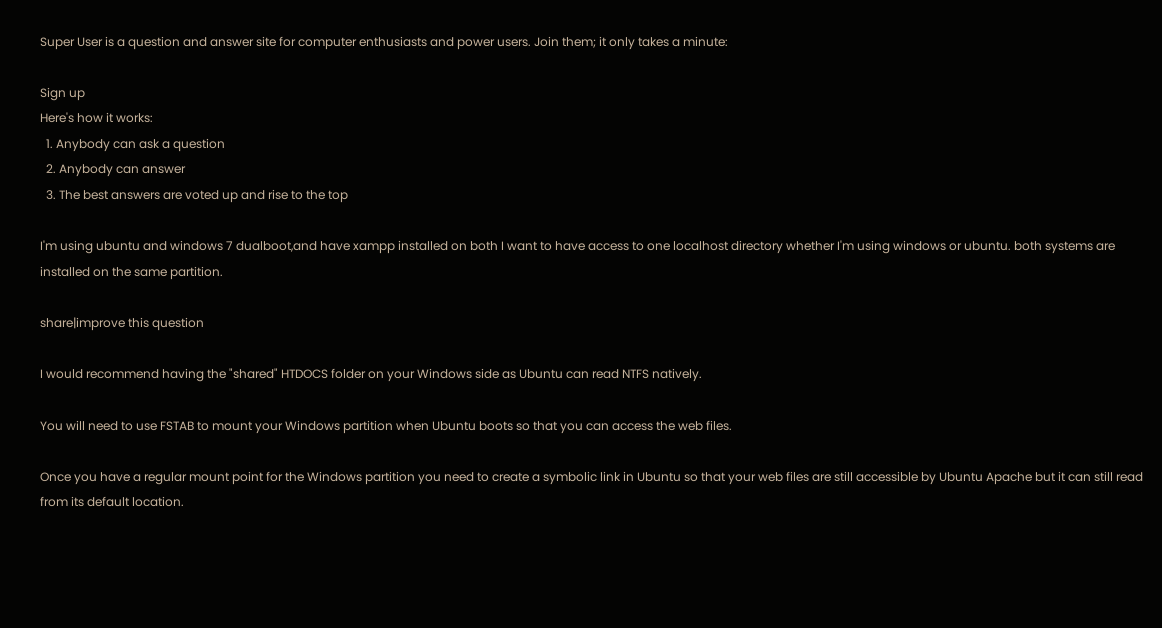Super User is a question and answer site for computer enthusiasts and power users. Join them; it only takes a minute:

Sign up
Here's how it works:
  1. Anybody can ask a question
  2. Anybody can answer
  3. The best answers are voted up and rise to the top

I'm using ubuntu and windows 7 dualboot,and have xampp installed on both I want to have access to one localhost directory whether I'm using windows or ubuntu. both systems are installed on the same partition.

share|improve this question

I would recommend having the "shared" HTDOCS folder on your Windows side as Ubuntu can read NTFS natively.

You will need to use FSTAB to mount your Windows partition when Ubuntu boots so that you can access the web files.

Once you have a regular mount point for the Windows partition you need to create a symbolic link in Ubuntu so that your web files are still accessible by Ubuntu Apache but it can still read from its default location.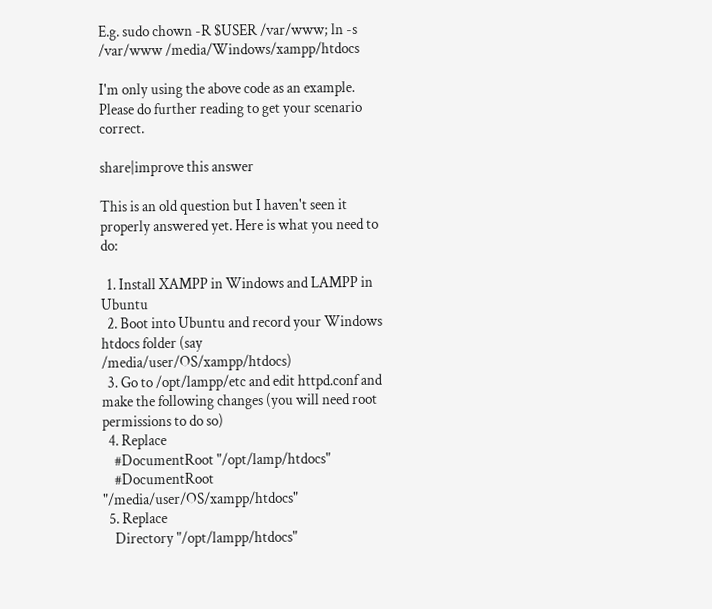E.g. sudo chown -R $USER /var/www; ln -s /var/www /media/Windows/xampp/htdocs

I'm only using the above code as an example. Please do further reading to get your scenario correct.

share|improve this answer

This is an old question but I haven't seen it properly answered yet. Here is what you need to do:

  1. Install XAMPP in Windows and LAMPP in Ubuntu
  2. Boot into Ubuntu and record your Windows htdocs folder (say /media/user/OS/xampp/htdocs)
  3. Go to /opt/lampp/etc and edit httpd.conf and make the following changes (you will need root permissions to do so)
  4. Replace
    #DocumentRoot "/opt/lamp/htdocs"
    #DocumentRoot "/media/user/OS/xampp/htdocs"
  5. Replace
    Directory "/opt/lampp/htdocs"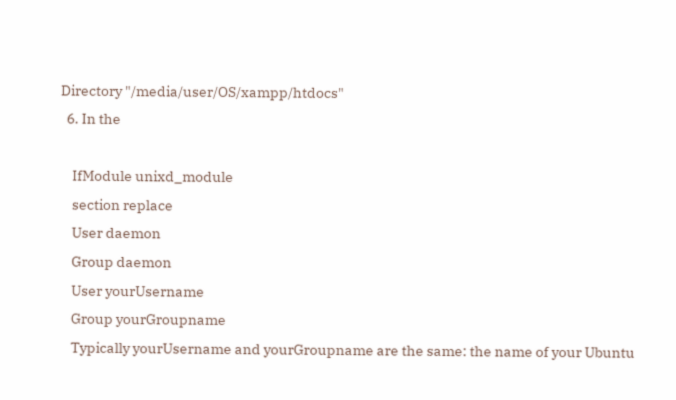Directory "/media/user/OS/xampp/htdocs"
  6. In the

    IfModule unixd_module
    section replace
    User daemon
    Group daemon
    User yourUsername
    Group yourGroupname
    Typically yourUsername and yourGroupname are the same: the name of your Ubuntu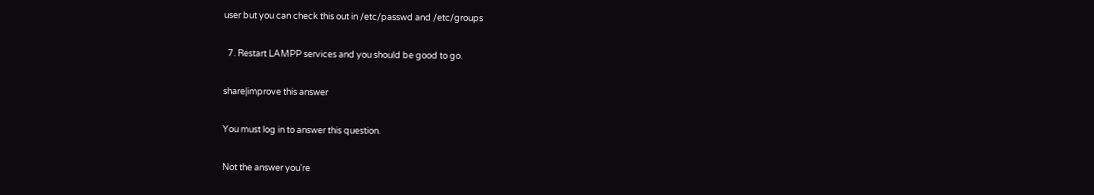user but you can check this out in /etc/passwd and /etc/groups

  7. Restart LAMPP services and you should be good to go.

share|improve this answer

You must log in to answer this question.

Not the answer you're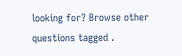looking for? Browse other questions tagged .